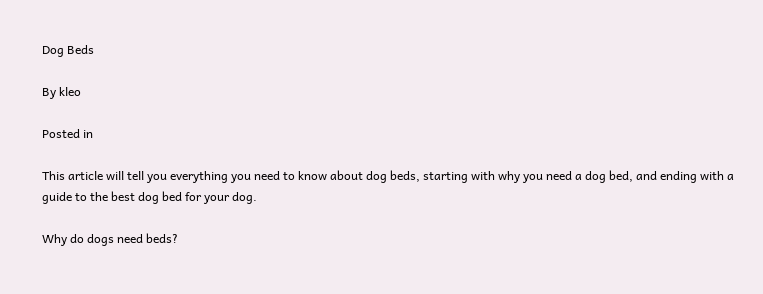Dog Beds

By kleo

Posted in

This article will tell you everything you need to know about dog beds, starting with why you need a dog bed, and ending with a guide to the best dog bed for your dog.

Why do dogs need beds?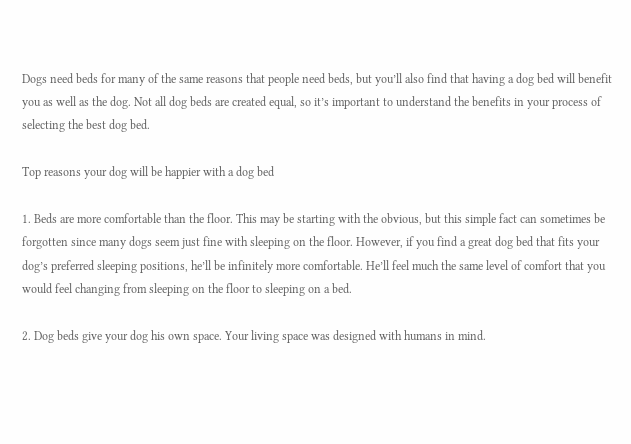Dogs need beds for many of the same reasons that people need beds, but you’ll also find that having a dog bed will benefit you as well as the dog. Not all dog beds are created equal, so it’s important to understand the benefits in your process of selecting the best dog bed.

Top reasons your dog will be happier with a dog bed

1. Beds are more comfortable than the floor. This may be starting with the obvious, but this simple fact can sometimes be forgotten since many dogs seem just fine with sleeping on the floor. However, if you find a great dog bed that fits your dog’s preferred sleeping positions, he’ll be infinitely more comfortable. He’ll feel much the same level of comfort that you would feel changing from sleeping on the floor to sleeping on a bed.

2. Dog beds give your dog his own space. Your living space was designed with humans in mind.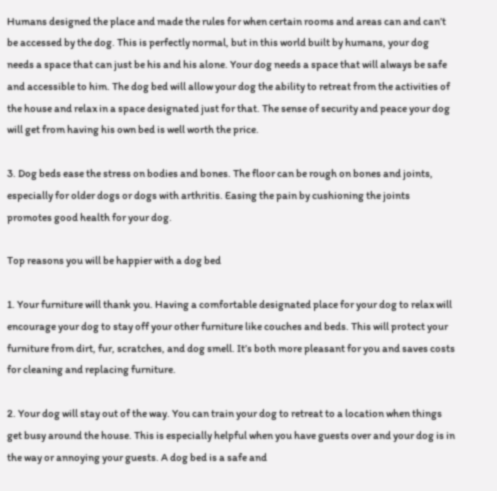Humans designed the place and made the rules for when certain rooms and areas can and can’t be accessed by the dog. This is perfectly normal, but in this world built by humans, your dog needs a space that can just be his and his alone. Your dog needs a space that will always be safe and accessible to him. The dog bed will allow your dog the ability to retreat from the activities of the house and relax in a space designated just for that. The sense of security and peace your dog will get from having his own bed is well worth the price.

3. Dog beds ease the stress on bodies and bones. The floor can be rough on bones and joints, especially for older dogs or dogs with arthritis. Easing the pain by cushioning the joints promotes good health for your dog.

Top reasons you will be happier with a dog bed

1. Your furniture will thank you. Having a comfortable designated place for your dog to relax will encourage your dog to stay off your other furniture like couches and beds. This will protect your furniture from dirt, fur, scratches, and dog smell. It’s both more pleasant for you and saves costs for cleaning and replacing furniture.

2. Your dog will stay out of the way. You can train your dog to retreat to a location when things get busy around the house. This is especially helpful when you have guests over and your dog is in the way or annoying your guests. A dog bed is a safe and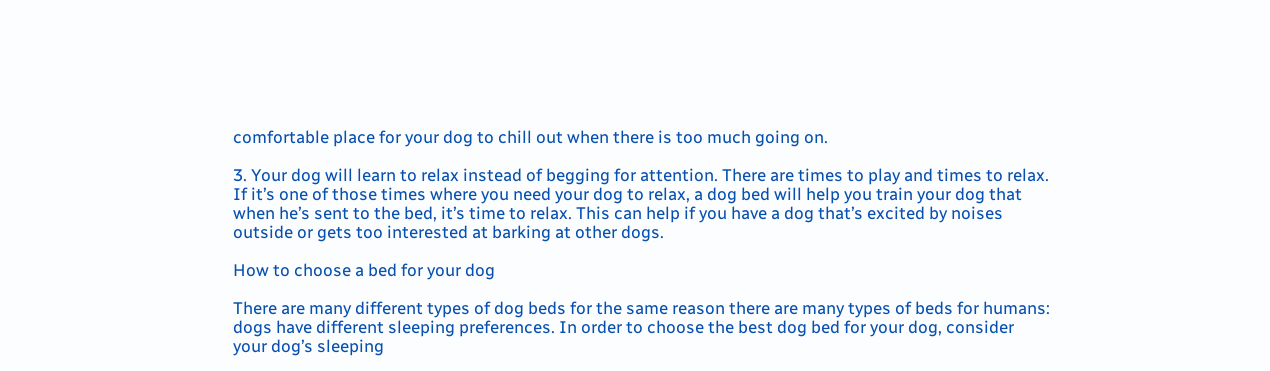comfortable place for your dog to chill out when there is too much going on.

3. Your dog will learn to relax instead of begging for attention. There are times to play and times to relax. If it’s one of those times where you need your dog to relax, a dog bed will help you train your dog that when he’s sent to the bed, it’s time to relax. This can help if you have a dog that’s excited by noises outside or gets too interested at barking at other dogs.

How to choose a bed for your dog

There are many different types of dog beds for the same reason there are many types of beds for humans: dogs have different sleeping preferences. In order to choose the best dog bed for your dog, consider your dog’s sleeping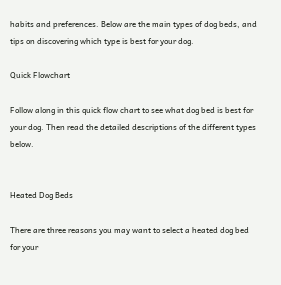habits and preferences. Below are the main types of dog beds, and tips on discovering which type is best for your dog.

Quick Flowchart

Follow along in this quick flow chart to see what dog bed is best for your dog. Then read the detailed descriptions of the different types below.


Heated Dog Beds

There are three reasons you may want to select a heated dog bed for your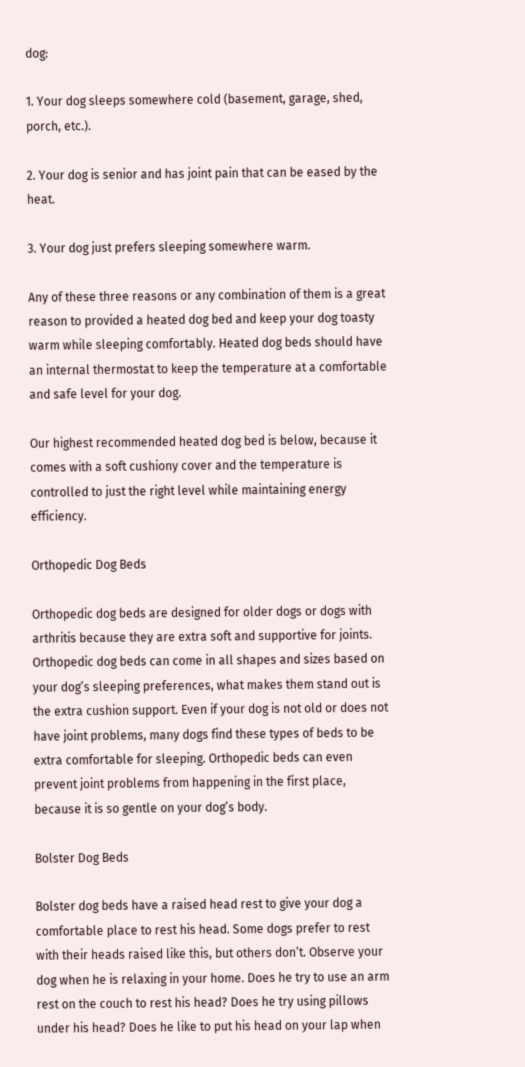dog:

1. Your dog sleeps somewhere cold (basement, garage, shed, porch, etc.).

2. Your dog is senior and has joint pain that can be eased by the heat.

3. Your dog just prefers sleeping somewhere warm.

Any of these three reasons or any combination of them is a great reason to provided a heated dog bed and keep your dog toasty warm while sleeping comfortably. Heated dog beds should have an internal thermostat to keep the temperature at a comfortable and safe level for your dog.

Our highest recommended heated dog bed is below, because it comes with a soft cushiony cover and the temperature is controlled to just the right level while maintaining energy efficiency.

Orthopedic Dog Beds

Orthopedic dog beds are designed for older dogs or dogs with arthritis because they are extra soft and supportive for joints. Orthopedic dog beds can come in all shapes and sizes based on your dog’s sleeping preferences, what makes them stand out is the extra cushion support. Even if your dog is not old or does not have joint problems, many dogs find these types of beds to be extra comfortable for sleeping. Orthopedic beds can even prevent joint problems from happening in the first place, because it is so gentle on your dog’s body.

Bolster Dog Beds

Bolster dog beds have a raised head rest to give your dog a comfortable place to rest his head. Some dogs prefer to rest with their heads raised like this, but others don’t. Observe your dog when he is relaxing in your home. Does he try to use an arm rest on the couch to rest his head? Does he try using pillows under his head? Does he like to put his head on your lap when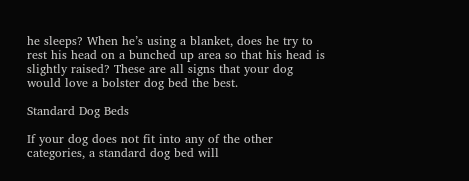he sleeps? When he’s using a blanket, does he try to rest his head on a bunched up area so that his head is slightly raised? These are all signs that your dog would love a bolster dog bed the best.

Standard Dog Beds

If your dog does not fit into any of the other categories, a standard dog bed will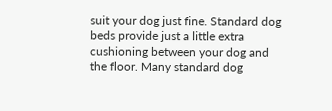suit your dog just fine. Standard dog beds provide just a little extra cushioning between your dog and the floor. Many standard dog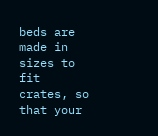beds are made in sizes to fit crates, so that your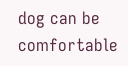dog can be comfortable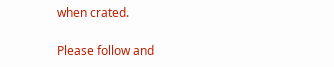when crated.

Please follow and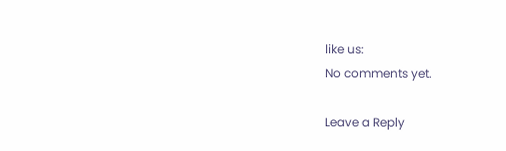like us:
No comments yet.

Leave a Reply